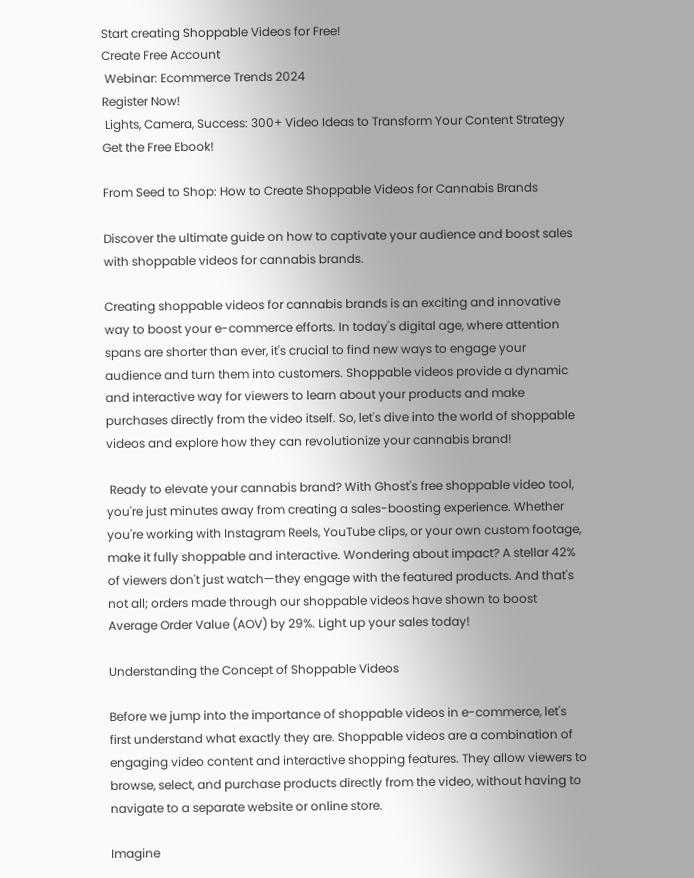Start creating Shoppable Videos for Free!
Create Free Account
 Webinar: Ecommerce Trends 2024
Register Now!
 Lights, Camera, Success: 300+ Video Ideas to Transform Your Content Strategy
Get the Free Ebook!

From Seed to Shop: How to Create Shoppable Videos for Cannabis Brands

Discover the ultimate guide on how to captivate your audience and boost sales with shoppable videos for cannabis brands.

Creating shoppable videos for cannabis brands is an exciting and innovative way to boost your e-commerce efforts. In today's digital age, where attention spans are shorter than ever, it's crucial to find new ways to engage your audience and turn them into customers. Shoppable videos provide a dynamic and interactive way for viewers to learn about your products and make purchases directly from the video itself. So, let's dive into the world of shoppable videos and explore how they can revolutionize your cannabis brand!

 Ready to elevate your cannabis brand? With Ghost's free shoppable video tool, you're just minutes away from creating a sales-boosting experience. Whether you're working with Instagram Reels, YouTube clips, or your own custom footage, make it fully shoppable and interactive. Wondering about impact? A stellar 42% of viewers don't just watch—they engage with the featured products. And that's not all; orders made through our shoppable videos have shown to boost Average Order Value (AOV) by 29%. Light up your sales today!

Understanding the Concept of Shoppable Videos

Before we jump into the importance of shoppable videos in e-commerce, let's first understand what exactly they are. Shoppable videos are a combination of engaging video content and interactive shopping features. They allow viewers to browse, select, and purchase products directly from the video, without having to navigate to a separate website or online store.

Imagine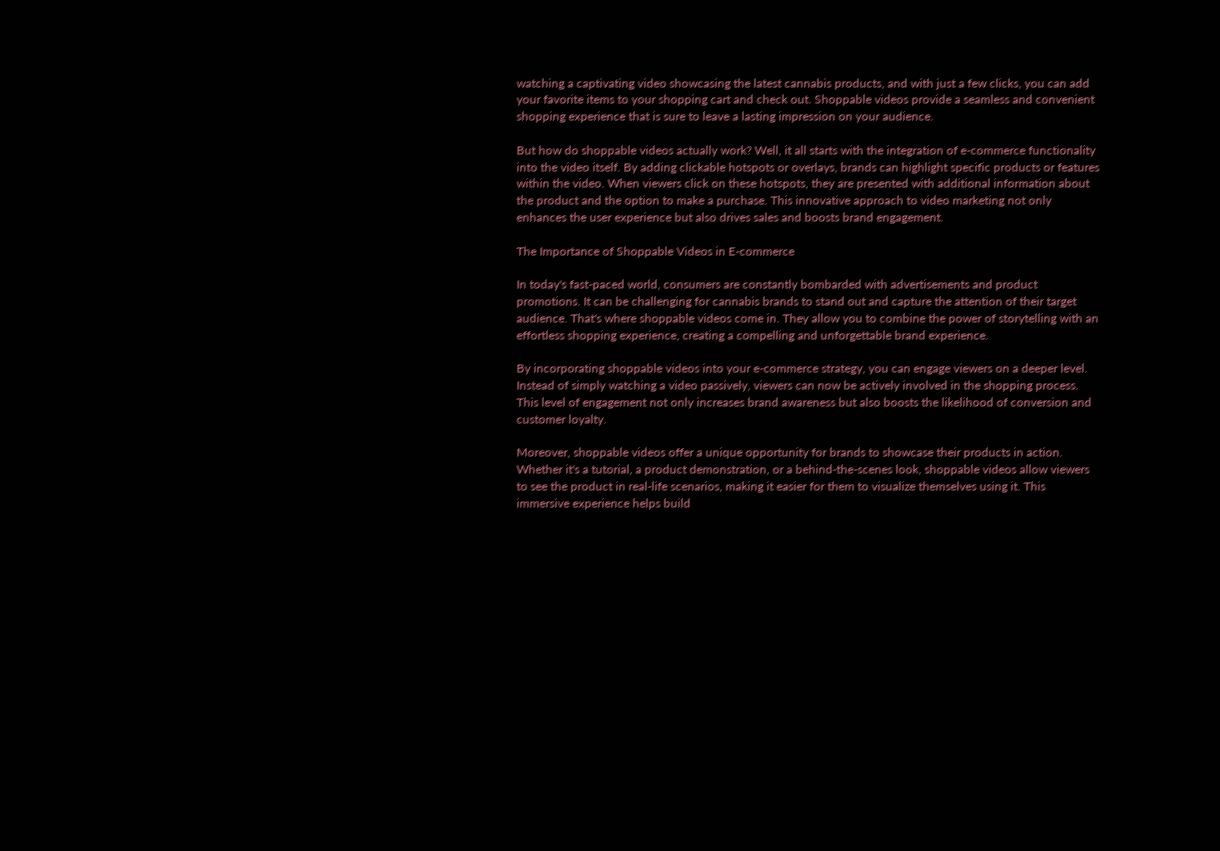watching a captivating video showcasing the latest cannabis products, and with just a few clicks, you can add your favorite items to your shopping cart and check out. Shoppable videos provide a seamless and convenient shopping experience that is sure to leave a lasting impression on your audience.

But how do shoppable videos actually work? Well, it all starts with the integration of e-commerce functionality into the video itself. By adding clickable hotspots or overlays, brands can highlight specific products or features within the video. When viewers click on these hotspots, they are presented with additional information about the product and the option to make a purchase. This innovative approach to video marketing not only enhances the user experience but also drives sales and boosts brand engagement.

The Importance of Shoppable Videos in E-commerce

In today's fast-paced world, consumers are constantly bombarded with advertisements and product promotions. It can be challenging for cannabis brands to stand out and capture the attention of their target audience. That's where shoppable videos come in. They allow you to combine the power of storytelling with an effortless shopping experience, creating a compelling and unforgettable brand experience.

By incorporating shoppable videos into your e-commerce strategy, you can engage viewers on a deeper level. Instead of simply watching a video passively, viewers can now be actively involved in the shopping process. This level of engagement not only increases brand awareness but also boosts the likelihood of conversion and customer loyalty.

Moreover, shoppable videos offer a unique opportunity for brands to showcase their products in action. Whether it's a tutorial, a product demonstration, or a behind-the-scenes look, shoppable videos allow viewers to see the product in real-life scenarios, making it easier for them to visualize themselves using it. This immersive experience helps build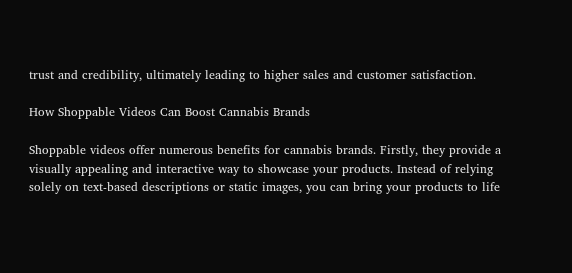trust and credibility, ultimately leading to higher sales and customer satisfaction.

How Shoppable Videos Can Boost Cannabis Brands

Shoppable videos offer numerous benefits for cannabis brands. Firstly, they provide a visually appealing and interactive way to showcase your products. Instead of relying solely on text-based descriptions or static images, you can bring your products to life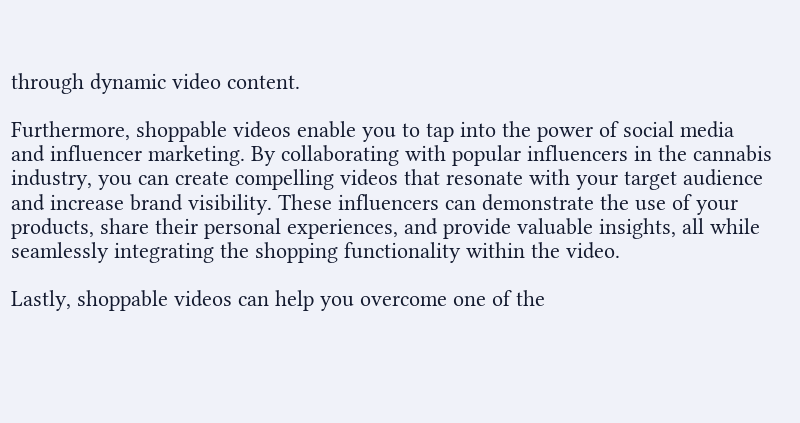through dynamic video content.

Furthermore, shoppable videos enable you to tap into the power of social media and influencer marketing. By collaborating with popular influencers in the cannabis industry, you can create compelling videos that resonate with your target audience and increase brand visibility. These influencers can demonstrate the use of your products, share their personal experiences, and provide valuable insights, all while seamlessly integrating the shopping functionality within the video.

Lastly, shoppable videos can help you overcome one of the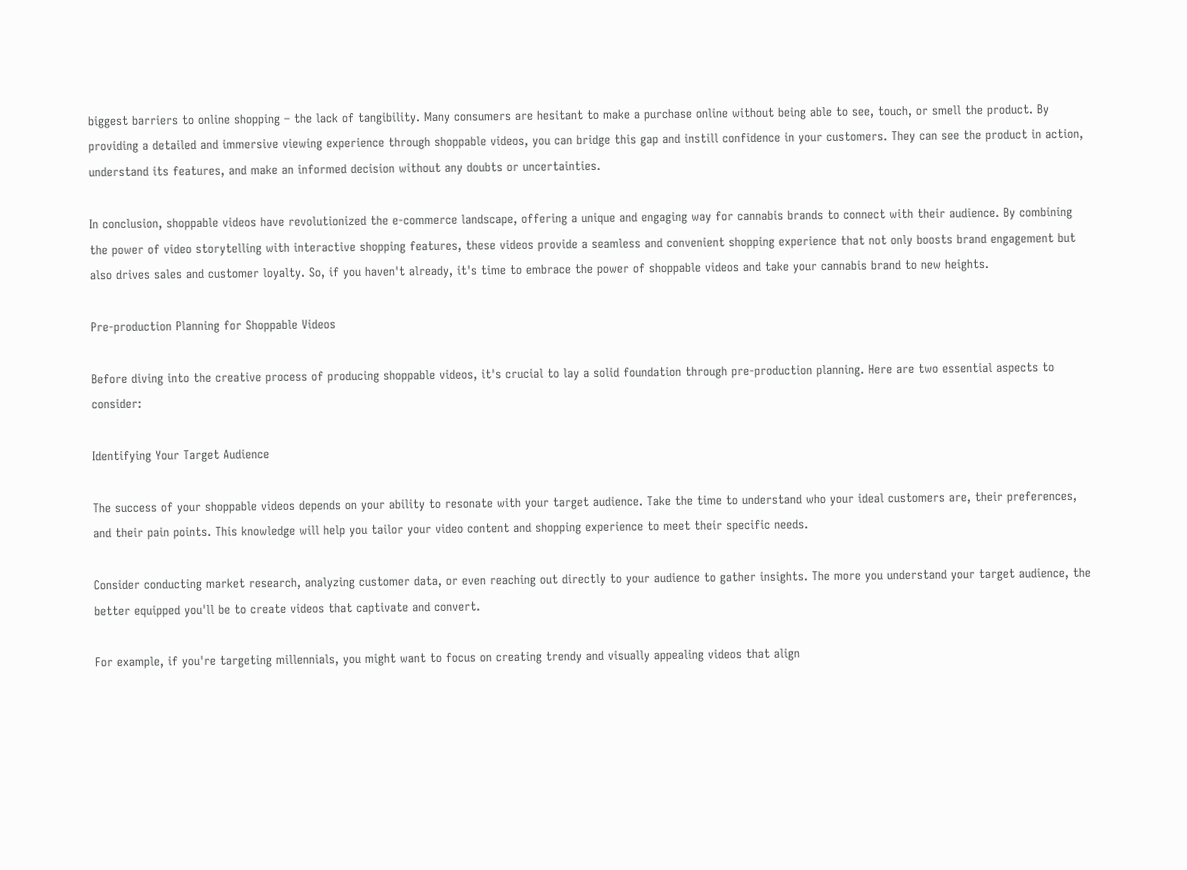biggest barriers to online shopping – the lack of tangibility. Many consumers are hesitant to make a purchase online without being able to see, touch, or smell the product. By providing a detailed and immersive viewing experience through shoppable videos, you can bridge this gap and instill confidence in your customers. They can see the product in action, understand its features, and make an informed decision without any doubts or uncertainties.

In conclusion, shoppable videos have revolutionized the e-commerce landscape, offering a unique and engaging way for cannabis brands to connect with their audience. By combining the power of video storytelling with interactive shopping features, these videos provide a seamless and convenient shopping experience that not only boosts brand engagement but also drives sales and customer loyalty. So, if you haven't already, it's time to embrace the power of shoppable videos and take your cannabis brand to new heights.

Pre-production Planning for Shoppable Videos

Before diving into the creative process of producing shoppable videos, it's crucial to lay a solid foundation through pre-production planning. Here are two essential aspects to consider:

Identifying Your Target Audience

The success of your shoppable videos depends on your ability to resonate with your target audience. Take the time to understand who your ideal customers are, their preferences, and their pain points. This knowledge will help you tailor your video content and shopping experience to meet their specific needs.

Consider conducting market research, analyzing customer data, or even reaching out directly to your audience to gather insights. The more you understand your target audience, the better equipped you'll be to create videos that captivate and convert.

For example, if you're targeting millennials, you might want to focus on creating trendy and visually appealing videos that align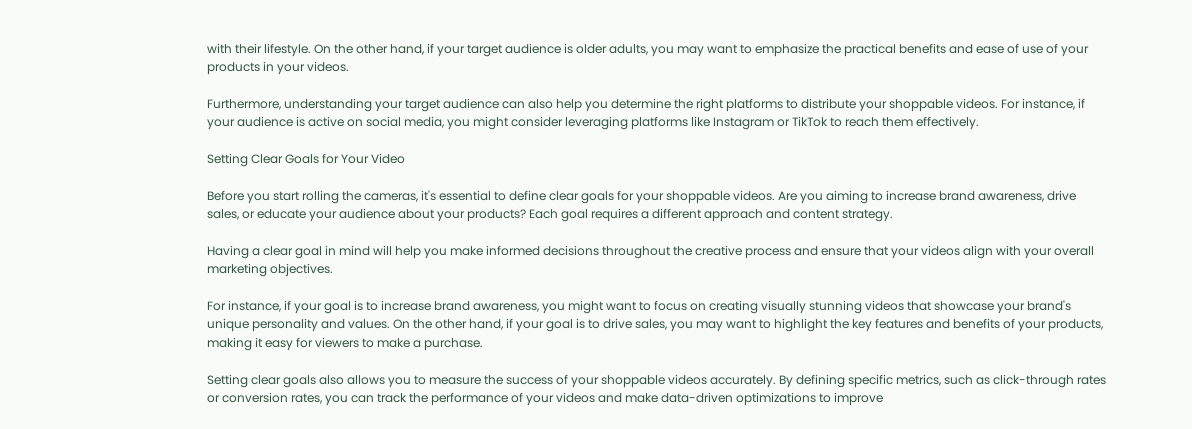with their lifestyle. On the other hand, if your target audience is older adults, you may want to emphasize the practical benefits and ease of use of your products in your videos.

Furthermore, understanding your target audience can also help you determine the right platforms to distribute your shoppable videos. For instance, if your audience is active on social media, you might consider leveraging platforms like Instagram or TikTok to reach them effectively.

Setting Clear Goals for Your Video

Before you start rolling the cameras, it's essential to define clear goals for your shoppable videos. Are you aiming to increase brand awareness, drive sales, or educate your audience about your products? Each goal requires a different approach and content strategy.

Having a clear goal in mind will help you make informed decisions throughout the creative process and ensure that your videos align with your overall marketing objectives.

For instance, if your goal is to increase brand awareness, you might want to focus on creating visually stunning videos that showcase your brand's unique personality and values. On the other hand, if your goal is to drive sales, you may want to highlight the key features and benefits of your products, making it easy for viewers to make a purchase.

Setting clear goals also allows you to measure the success of your shoppable videos accurately. By defining specific metrics, such as click-through rates or conversion rates, you can track the performance of your videos and make data-driven optimizations to improve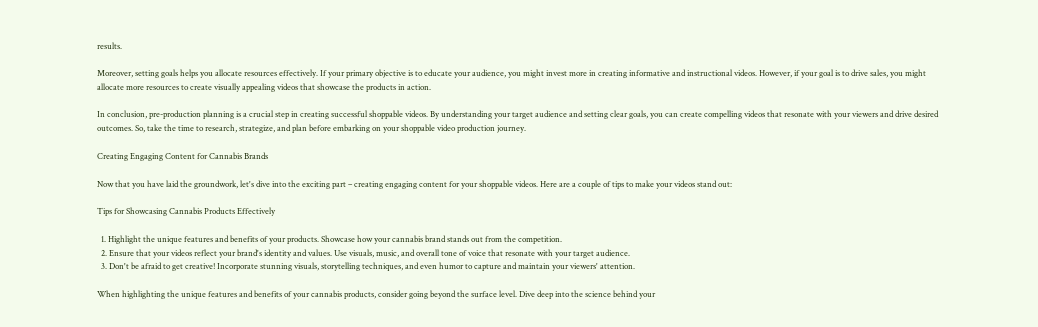results.

Moreover, setting goals helps you allocate resources effectively. If your primary objective is to educate your audience, you might invest more in creating informative and instructional videos. However, if your goal is to drive sales, you might allocate more resources to create visually appealing videos that showcase the products in action.

In conclusion, pre-production planning is a crucial step in creating successful shoppable videos. By understanding your target audience and setting clear goals, you can create compelling videos that resonate with your viewers and drive desired outcomes. So, take the time to research, strategize, and plan before embarking on your shoppable video production journey.

Creating Engaging Content for Cannabis Brands

Now that you have laid the groundwork, let's dive into the exciting part – creating engaging content for your shoppable videos. Here are a couple of tips to make your videos stand out:

Tips for Showcasing Cannabis Products Effectively

  1. Highlight the unique features and benefits of your products. Showcase how your cannabis brand stands out from the competition.
  2. Ensure that your videos reflect your brand's identity and values. Use visuals, music, and overall tone of voice that resonate with your target audience.
  3. Don't be afraid to get creative! Incorporate stunning visuals, storytelling techniques, and even humor to capture and maintain your viewers' attention.

When highlighting the unique features and benefits of your cannabis products, consider going beyond the surface level. Dive deep into the science behind your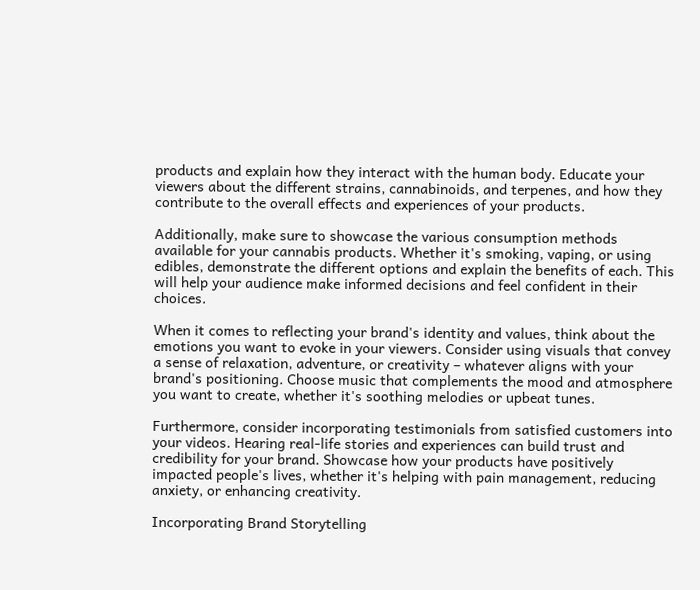products and explain how they interact with the human body. Educate your viewers about the different strains, cannabinoids, and terpenes, and how they contribute to the overall effects and experiences of your products.

Additionally, make sure to showcase the various consumption methods available for your cannabis products. Whether it's smoking, vaping, or using edibles, demonstrate the different options and explain the benefits of each. This will help your audience make informed decisions and feel confident in their choices.

When it comes to reflecting your brand's identity and values, think about the emotions you want to evoke in your viewers. Consider using visuals that convey a sense of relaxation, adventure, or creativity – whatever aligns with your brand's positioning. Choose music that complements the mood and atmosphere you want to create, whether it's soothing melodies or upbeat tunes.

Furthermore, consider incorporating testimonials from satisfied customers into your videos. Hearing real-life stories and experiences can build trust and credibility for your brand. Showcase how your products have positively impacted people's lives, whether it's helping with pain management, reducing anxiety, or enhancing creativity.

Incorporating Brand Storytelling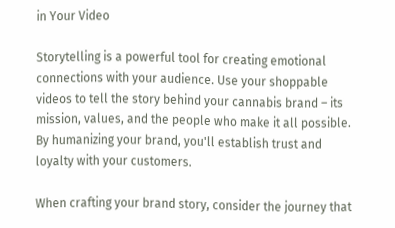in Your Video

Storytelling is a powerful tool for creating emotional connections with your audience. Use your shoppable videos to tell the story behind your cannabis brand – its mission, values, and the people who make it all possible. By humanizing your brand, you'll establish trust and loyalty with your customers.

When crafting your brand story, consider the journey that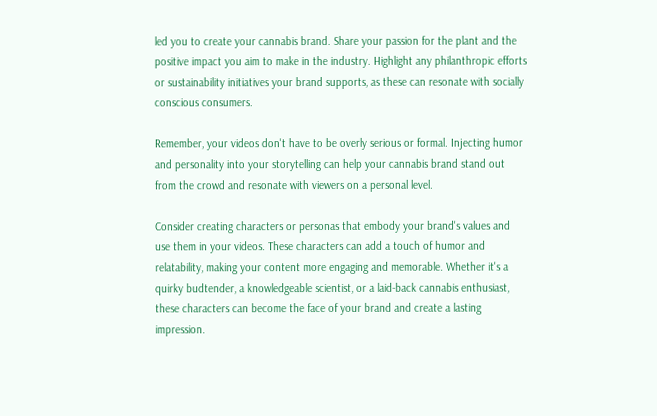led you to create your cannabis brand. Share your passion for the plant and the positive impact you aim to make in the industry. Highlight any philanthropic efforts or sustainability initiatives your brand supports, as these can resonate with socially conscious consumers.

Remember, your videos don't have to be overly serious or formal. Injecting humor and personality into your storytelling can help your cannabis brand stand out from the crowd and resonate with viewers on a personal level.

Consider creating characters or personas that embody your brand's values and use them in your videos. These characters can add a touch of humor and relatability, making your content more engaging and memorable. Whether it's a quirky budtender, a knowledgeable scientist, or a laid-back cannabis enthusiast, these characters can become the face of your brand and create a lasting impression.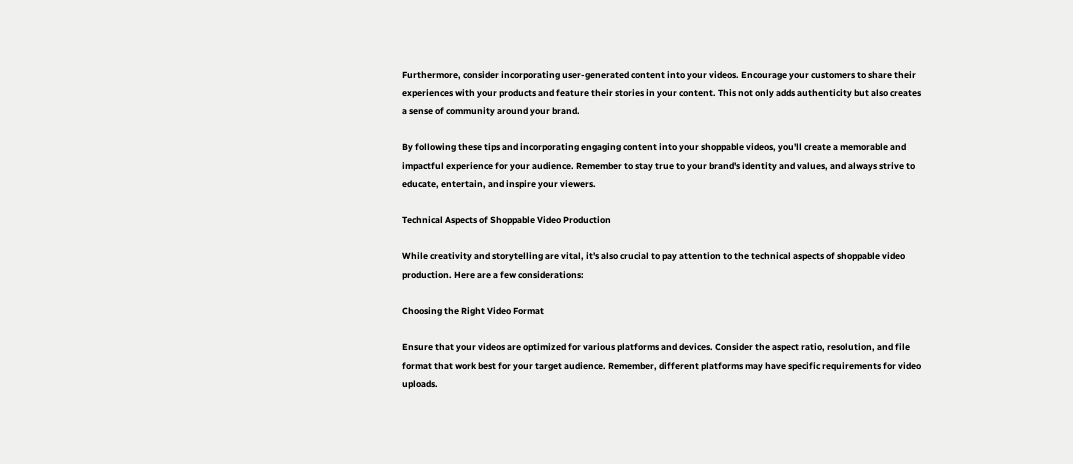Furthermore, consider incorporating user-generated content into your videos. Encourage your customers to share their experiences with your products and feature their stories in your content. This not only adds authenticity but also creates a sense of community around your brand.

By following these tips and incorporating engaging content into your shoppable videos, you'll create a memorable and impactful experience for your audience. Remember to stay true to your brand's identity and values, and always strive to educate, entertain, and inspire your viewers.

Technical Aspects of Shoppable Video Production

While creativity and storytelling are vital, it's also crucial to pay attention to the technical aspects of shoppable video production. Here are a few considerations:

Choosing the Right Video Format

Ensure that your videos are optimized for various platforms and devices. Consider the aspect ratio, resolution, and file format that work best for your target audience. Remember, different platforms may have specific requirements for video uploads.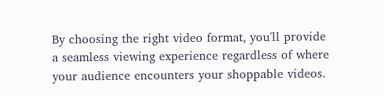By choosing the right video format, you'll provide a seamless viewing experience regardless of where your audience encounters your shoppable videos.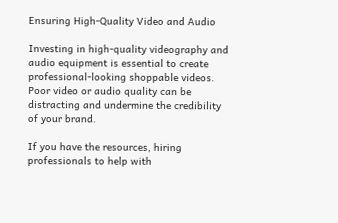Ensuring High-Quality Video and Audio

Investing in high-quality videography and audio equipment is essential to create professional-looking shoppable videos. Poor video or audio quality can be distracting and undermine the credibility of your brand.

If you have the resources, hiring professionals to help with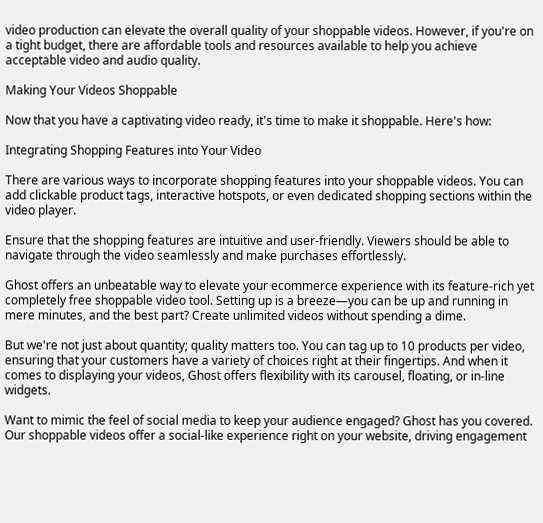video production can elevate the overall quality of your shoppable videos. However, if you're on a tight budget, there are affordable tools and resources available to help you achieve acceptable video and audio quality.

Making Your Videos Shoppable

Now that you have a captivating video ready, it's time to make it shoppable. Here's how:

Integrating Shopping Features into Your Video

There are various ways to incorporate shopping features into your shoppable videos. You can add clickable product tags, interactive hotspots, or even dedicated shopping sections within the video player.

Ensure that the shopping features are intuitive and user-friendly. Viewers should be able to navigate through the video seamlessly and make purchases effortlessly.

Ghost offers an unbeatable way to elevate your ecommerce experience with its feature-rich yet completely free shoppable video tool. Setting up is a breeze—you can be up and running in mere minutes, and the best part? Create unlimited videos without spending a dime.

But we're not just about quantity; quality matters too. You can tag up to 10 products per video, ensuring that your customers have a variety of choices right at their fingertips. And when it comes to displaying your videos, Ghost offers flexibility with its carousel, floating, or in-line widgets.

Want to mimic the feel of social media to keep your audience engaged? Ghost has you covered. Our shoppable videos offer a social-like experience right on your website, driving engagement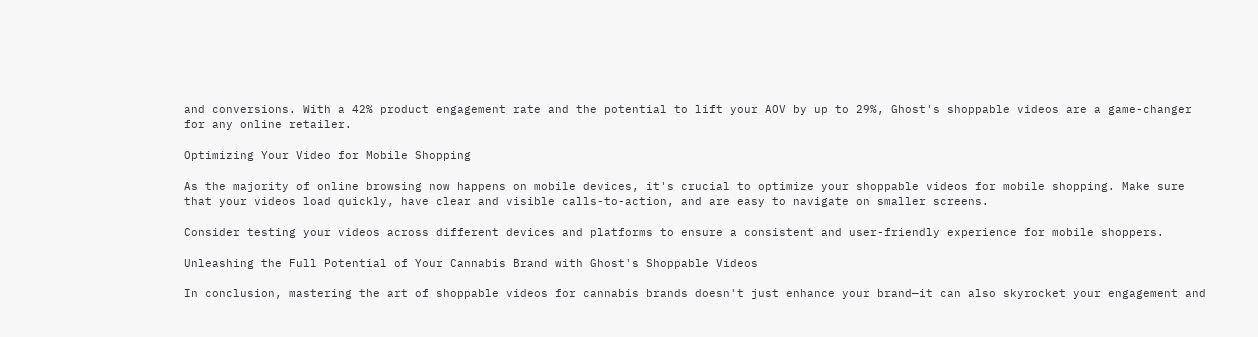and conversions. With a 42% product engagement rate and the potential to lift your AOV by up to 29%, Ghost's shoppable videos are a game-changer for any online retailer.

Optimizing Your Video for Mobile Shopping

As the majority of online browsing now happens on mobile devices, it's crucial to optimize your shoppable videos for mobile shopping. Make sure that your videos load quickly, have clear and visible calls-to-action, and are easy to navigate on smaller screens.

Consider testing your videos across different devices and platforms to ensure a consistent and user-friendly experience for mobile shoppers.

Unleashing the Full Potential of Your Cannabis Brand with Ghost's Shoppable Videos

In conclusion, mastering the art of shoppable videos for cannabis brands doesn't just enhance your brand—it can also skyrocket your engagement and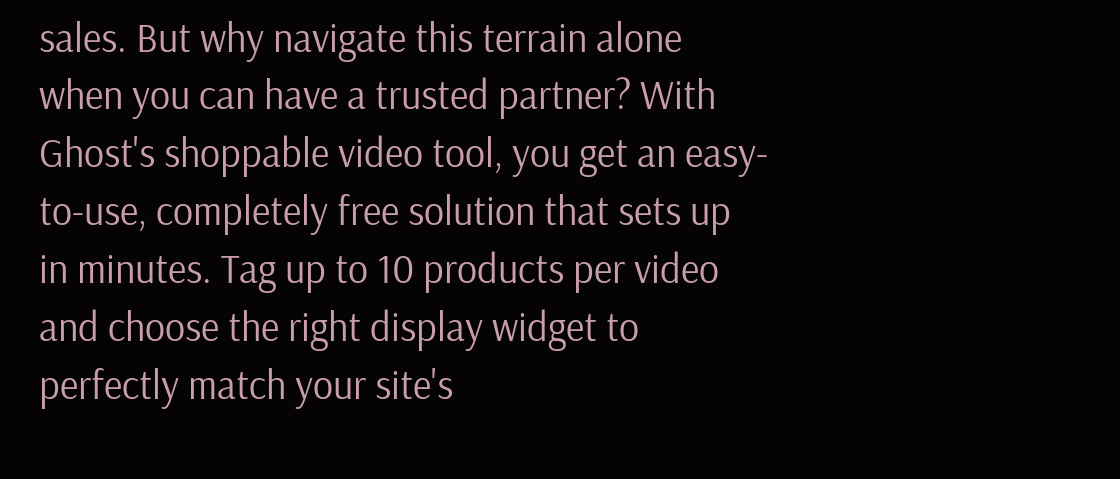sales. But why navigate this terrain alone when you can have a trusted partner? With Ghost's shoppable video tool, you get an easy-to-use, completely free solution that sets up in minutes. Tag up to 10 products per video and choose the right display widget to perfectly match your site's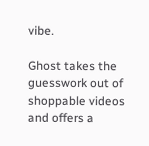vibe.

Ghost takes the guesswork out of shoppable videos and offers a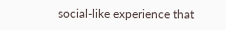social-like experience that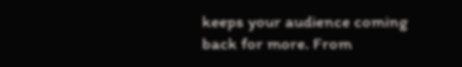keeps your audience coming back for more. From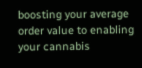boosting your average order value to enabling your cannabis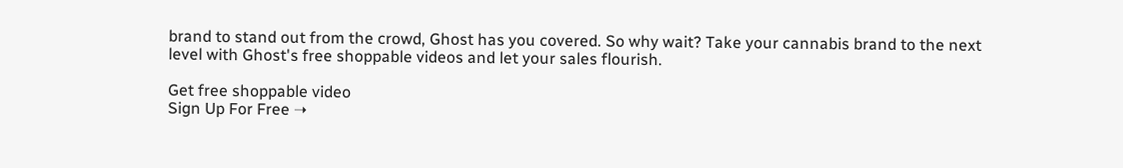brand to stand out from the crowd, Ghost has you covered. So why wait? Take your cannabis brand to the next level with Ghost's free shoppable videos and let your sales flourish.

Get free shoppable video
Sign Up For Free ➝